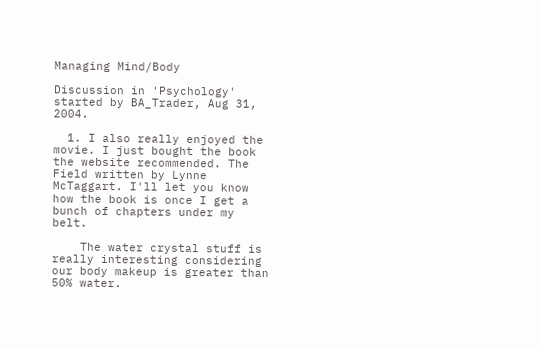Managing Mind/Body

Discussion in 'Psychology' started by BA_Trader, Aug 31, 2004.

  1. I also really enjoyed the movie. I just bought the book the website recommended. The Field written by Lynne McTaggart. I'll let you know how the book is once I get a bunch of chapters under my belt.

    The water crystal stuff is really interesting considering our body makeup is greater than 50% water.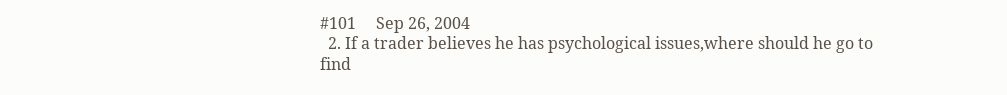#101     Sep 26, 2004
  2. If a trader believes he has psychological issues,where should he go to find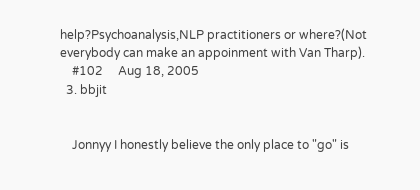help?Psychoanalysis,NLP practitioners or where?(Not everybody can make an appoinment with Van Tharp).
    #102     Aug 18, 2005
  3. bbjit


    Jonnyy I honestly believe the only place to "go" is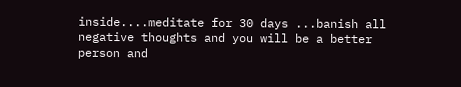inside....meditate for 30 days ...banish all negative thoughts and you will be a better person and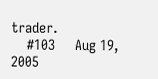trader.
    #103     Aug 19, 2005